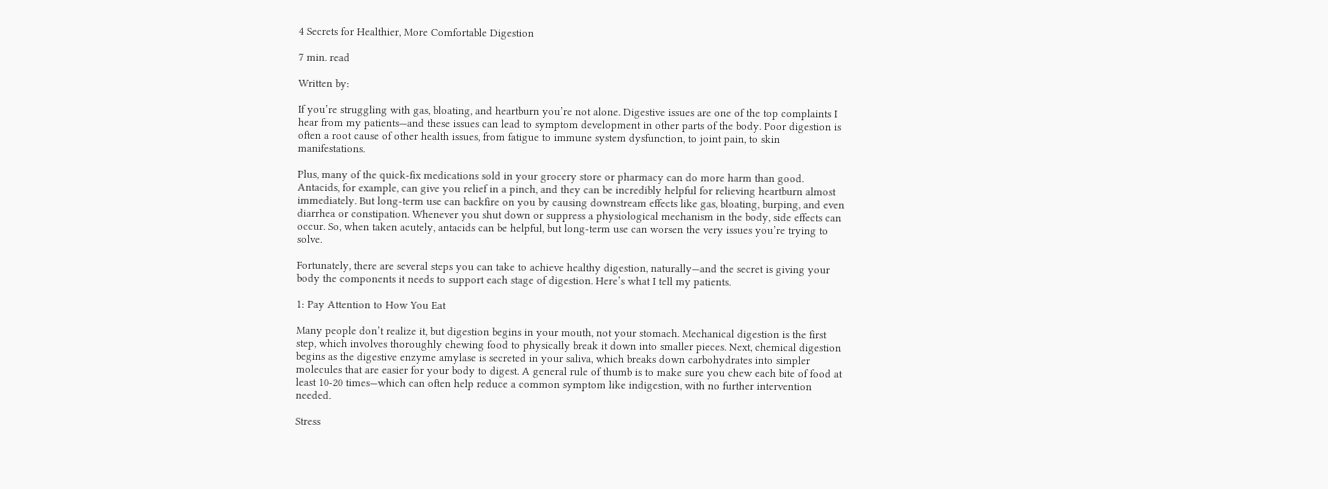4 Secrets for Healthier, More Comfortable Digestion

7 min. read

Written by:

If you’re struggling with gas, bloating, and heartburn you’re not alone. Digestive issues are one of the top complaints I hear from my patients—and these issues can lead to symptom development in other parts of the body. Poor digestion is often a root cause of other health issues, from fatigue to immune system dysfunction, to joint pain, to skin manifestations.

Plus, many of the quick-fix medications sold in your grocery store or pharmacy can do more harm than good. Antacids, for example, can give you relief in a pinch, and they can be incredibly helpful for relieving heartburn almost immediately. But long-term use can backfire on you by causing downstream effects like gas, bloating, burping, and even diarrhea or constipation. Whenever you shut down or suppress a physiological mechanism in the body, side effects can occur. So, when taken acutely, antacids can be helpful, but long-term use can worsen the very issues you’re trying to solve.

Fortunately, there are several steps you can take to achieve healthy digestion, naturally—and the secret is giving your body the components it needs to support each stage of digestion. Here’s what I tell my patients.

1: Pay Attention to How You Eat

Many people don’t realize it, but digestion begins in your mouth, not your stomach. Mechanical digestion is the first step, which involves thoroughly chewing food to physically break it down into smaller pieces. Next, chemical digestion begins as the digestive enzyme amylase is secreted in your saliva, which breaks down carbohydrates into simpler molecules that are easier for your body to digest. A general rule of thumb is to make sure you chew each bite of food at least 10-20 times—which can often help reduce a common symptom like indigestion, with no further intervention needed.

Stress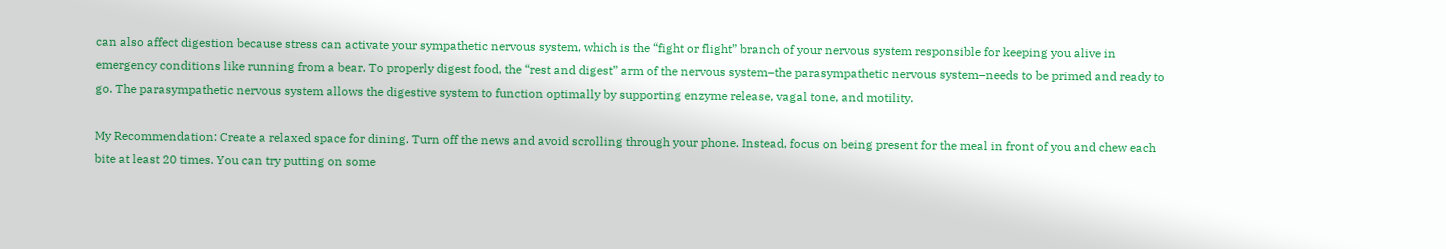can also affect digestion because stress can activate your sympathetic nervous system, which is the “fight or flight” branch of your nervous system responsible for keeping you alive in emergency conditions like running from a bear. To properly digest food, the “rest and digest” arm of the nervous system–the parasympathetic nervous system–needs to be primed and ready to go. The parasympathetic nervous system allows the digestive system to function optimally by supporting enzyme release, vagal tone, and motility.

My Recommendation: Create a relaxed space for dining. Turn off the news and avoid scrolling through your phone. Instead, focus on being present for the meal in front of you and chew each bite at least 20 times. You can try putting on some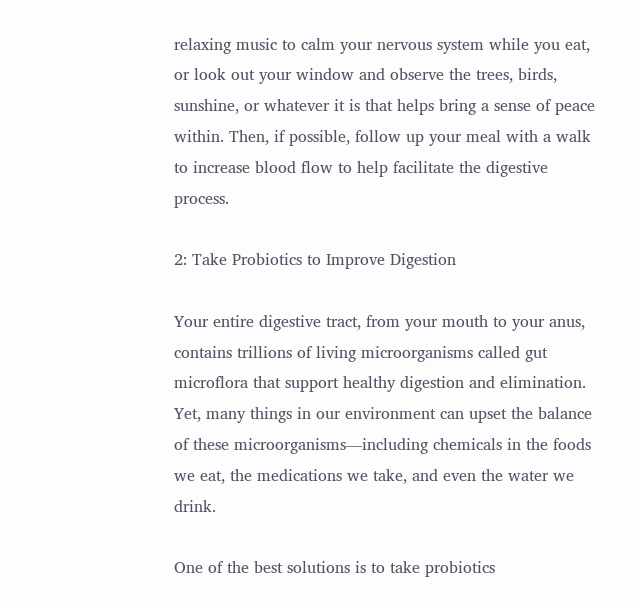relaxing music to calm your nervous system while you eat, or look out your window and observe the trees, birds, sunshine, or whatever it is that helps bring a sense of peace within. Then, if possible, follow up your meal with a walk to increase blood flow to help facilitate the digestive process.

2: Take Probiotics to Improve Digestion

Your entire digestive tract, from your mouth to your anus, contains trillions of living microorganisms called gut microflora that support healthy digestion and elimination. Yet, many things in our environment can upset the balance of these microorganisms—including chemicals in the foods we eat, the medications we take, and even the water we drink.

One of the best solutions is to take probiotics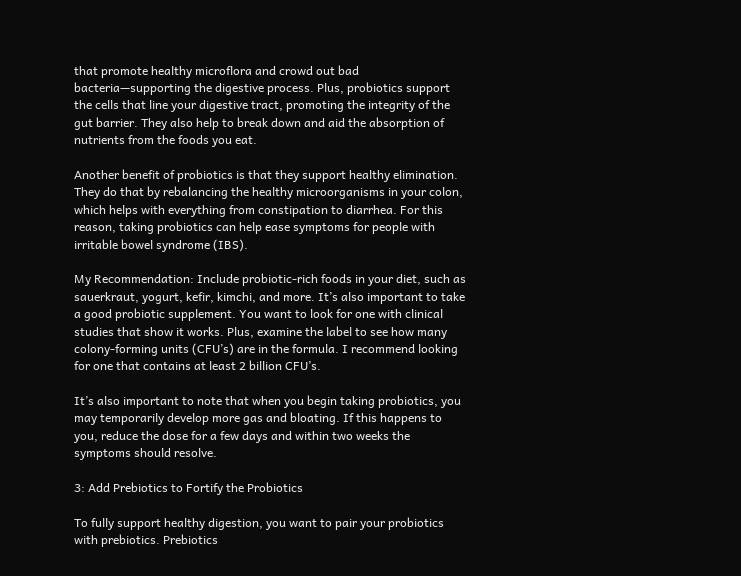that promote healthy microflora and crowd out bad bacteria—supporting the digestive process. Plus, probiotics support the cells that line your digestive tract, promoting the integrity of the gut barrier. They also help to break down and aid the absorption of nutrients from the foods you eat.

Another benefit of probiotics is that they support healthy elimination. They do that by rebalancing the healthy microorganisms in your colon, which helps with everything from constipation to diarrhea. For this reason, taking probiotics can help ease symptoms for people with irritable bowel syndrome (IBS).

My Recommendation: Include probiotic-rich foods in your diet, such as sauerkraut, yogurt, kefir, kimchi, and more. It’s also important to take a good probiotic supplement. You want to look for one with clinical studies that show it works. Plus, examine the label to see how many colony-forming units (CFU’s) are in the formula. I recommend looking for one that contains at least 2 billion CFU’s.

It’s also important to note that when you begin taking probiotics, you may temporarily develop more gas and bloating. If this happens to you, reduce the dose for a few days and within two weeks the symptoms should resolve.

3: Add Prebiotics to Fortify the Probiotics

To fully support healthy digestion, you want to pair your probiotics with prebiotics. Prebiotics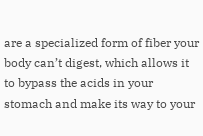are a specialized form of fiber your body can’t digest, which allows it to bypass the acids in your stomach and make its way to your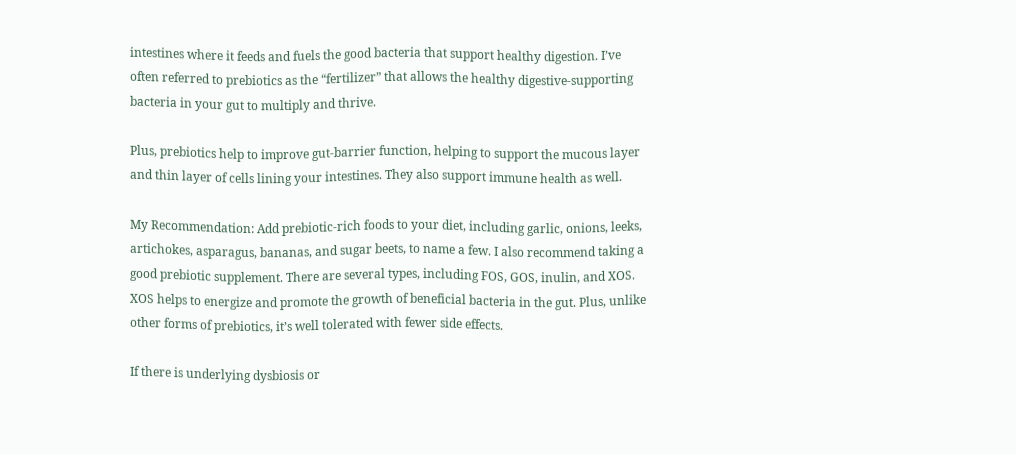intestines where it feeds and fuels the good bacteria that support healthy digestion. I’ve often referred to prebiotics as the “fertilizer” that allows the healthy digestive-supporting bacteria in your gut to multiply and thrive.

Plus, prebiotics help to improve gut-barrier function, helping to support the mucous layer and thin layer of cells lining your intestines. They also support immune health as well.

My Recommendation: Add prebiotic-rich foods to your diet, including garlic, onions, leeks, artichokes, asparagus, bananas, and sugar beets, to name a few. I also recommend taking a good prebiotic supplement. There are several types, including FOS, GOS, inulin, and XOS.  XOS helps to energize and promote the growth of beneficial bacteria in the gut. Plus, unlike other forms of prebiotics, it’s well tolerated with fewer side effects.

If there is underlying dysbiosis or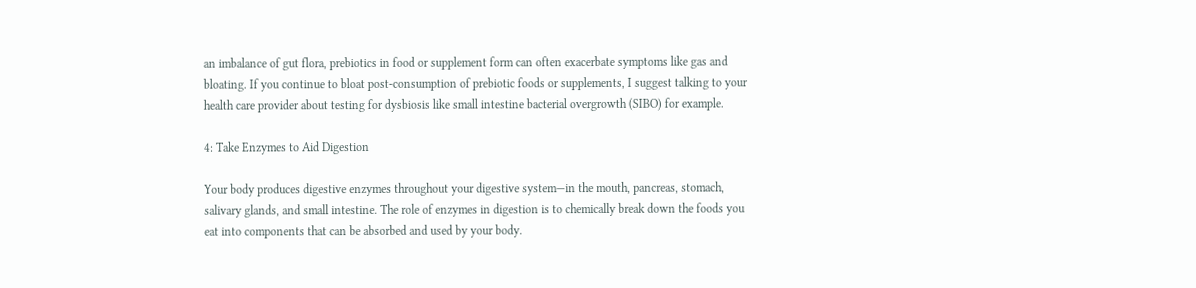an imbalance of gut flora, prebiotics in food or supplement form can often exacerbate symptoms like gas and bloating. If you continue to bloat post-consumption of prebiotic foods or supplements, I suggest talking to your health care provider about testing for dysbiosis like small intestine bacterial overgrowth (SIBO) for example.

4: Take Enzymes to Aid Digestion

Your body produces digestive enzymes throughout your digestive system—in the mouth, pancreas, stomach, salivary glands, and small intestine. The role of enzymes in digestion is to chemically break down the foods you eat into components that can be absorbed and used by your body.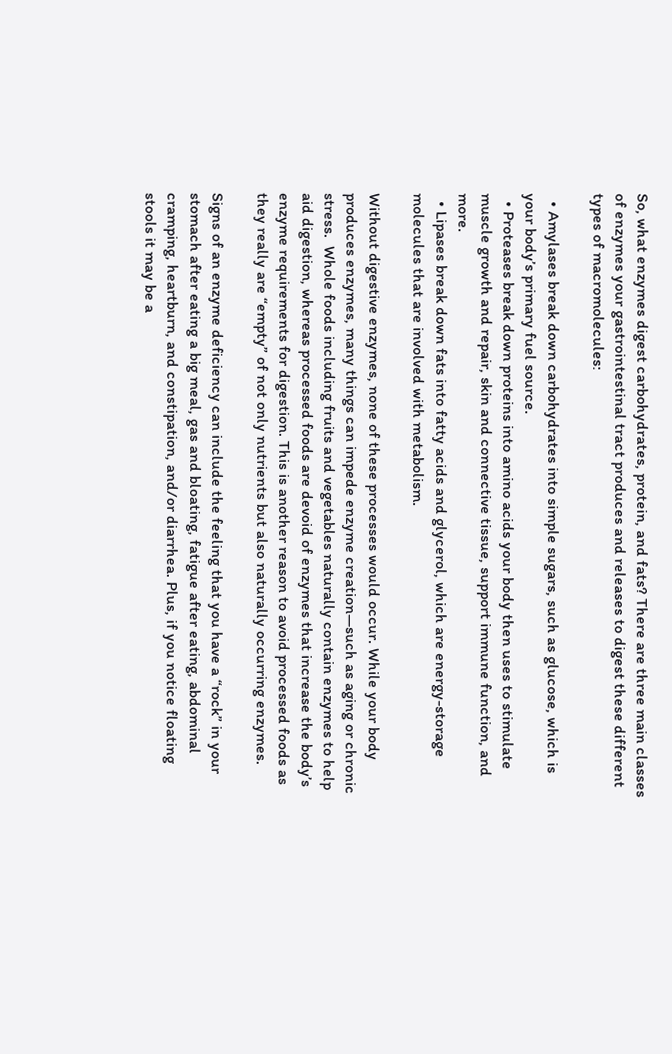So, what enzymes digest carbohydrates, protein, and fats? There are three main classes of enzymes your gastrointestinal tract produces and releases to digest these different types of macromolecules:

  • Amylases break down carbohydrates into simple sugars, such as glucose, which is your body’s primary fuel source.
  • Proteases break down proteins into amino acids your body then uses to stimulate muscle growth and repair, skin and connective tissue, support immune function, and more.
  • Lipases break down fats into fatty acids and glycerol, which are energy-storage molecules that are involved with metabolism.

Without digestive enzymes, none of these processes would occur. While your body produces enzymes, many things can impede enzyme creation—such as aging or chronic stress.  Whole foods including fruits and vegetables naturally contain enzymes to help aid digestion, whereas processed foods are devoid of enzymes that increase the body’s enzyme requirements for digestion. This is another reason to avoid processed foods as they really are “empty” of not only nutrients but also naturally occurring enzymes.

Signs of an enzyme deficiency can include the feeling that you have a “rock” in your stomach after eating a big meal, gas and bloating, fatigue after eating, abdominal cramping, heartburn, and constipation, and/or diarrhea. Plus, if you notice floating stools it may be a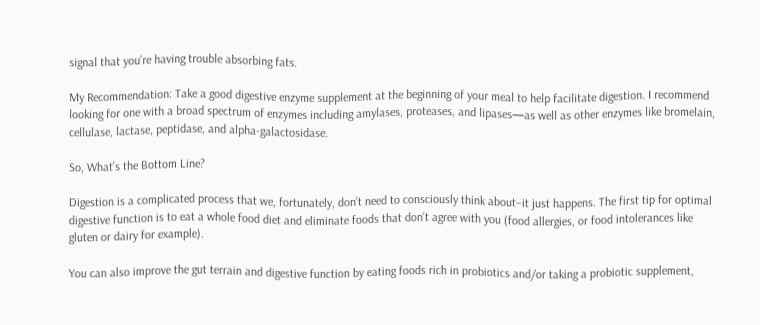signal that you’re having trouble absorbing fats.

My Recommendation: Take a good digestive enzyme supplement at the beginning of your meal to help facilitate digestion. I recommend looking for one with a broad spectrum of enzymes including amylases, proteases, and lipases—as well as other enzymes like bromelain, cellulase, lactase, peptidase, and alpha-galactosidase.

So, What’s the Bottom Line?

Digestion is a complicated process that we, fortunately, don’t need to consciously think about–it just happens. The first tip for optimal digestive function is to eat a whole food diet and eliminate foods that don’t agree with you (food allergies, or food intolerances like gluten or dairy for example).

You can also improve the gut terrain and digestive function by eating foods rich in probiotics and/or taking a probiotic supplement,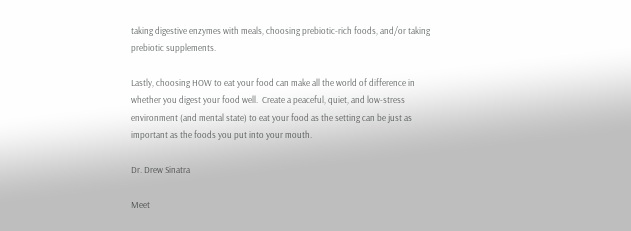taking digestive enzymes with meals, choosing prebiotic-rich foods, and/or taking prebiotic supplements.

Lastly, choosing HOW to eat your food can make all the world of difference in whether you digest your food well.  Create a peaceful, quiet, and low-stress environment (and mental state) to eat your food as the setting can be just as important as the foods you put into your mouth.

Dr. Drew Sinatra

Meet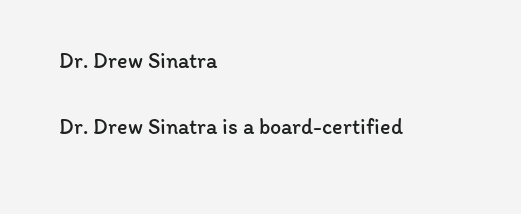Dr. Drew Sinatra

Dr. Drew Sinatra is a board-certified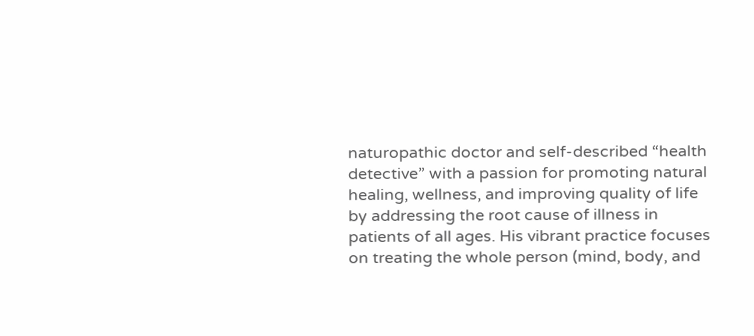naturopathic doctor and self-described “health detective” with a passion for promoting natural healing, wellness, and improving quality of life by addressing the root cause of illness in patients of all ages. His vibrant practice focuses on treating the whole person (mind, body, and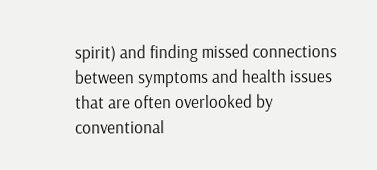spirit) and finding missed connections between symptoms and health issues that are often overlooked by conventional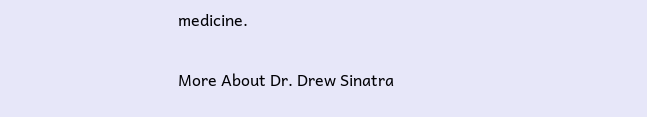medicine.

More About Dr. Drew Sinatra